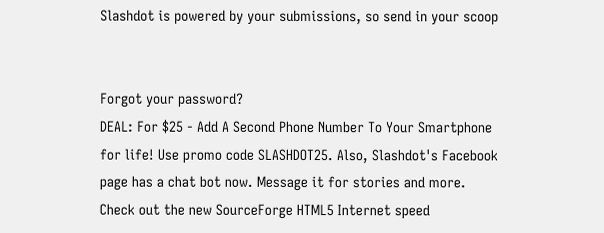Slashdot is powered by your submissions, so send in your scoop


Forgot your password?
DEAL: For $25 - Add A Second Phone Number To Your Smartphone for life! Use promo code SLASHDOT25. Also, Slashdot's Facebook page has a chat bot now. Message it for stories and more. Check out the new SourceForge HTML5 Internet speed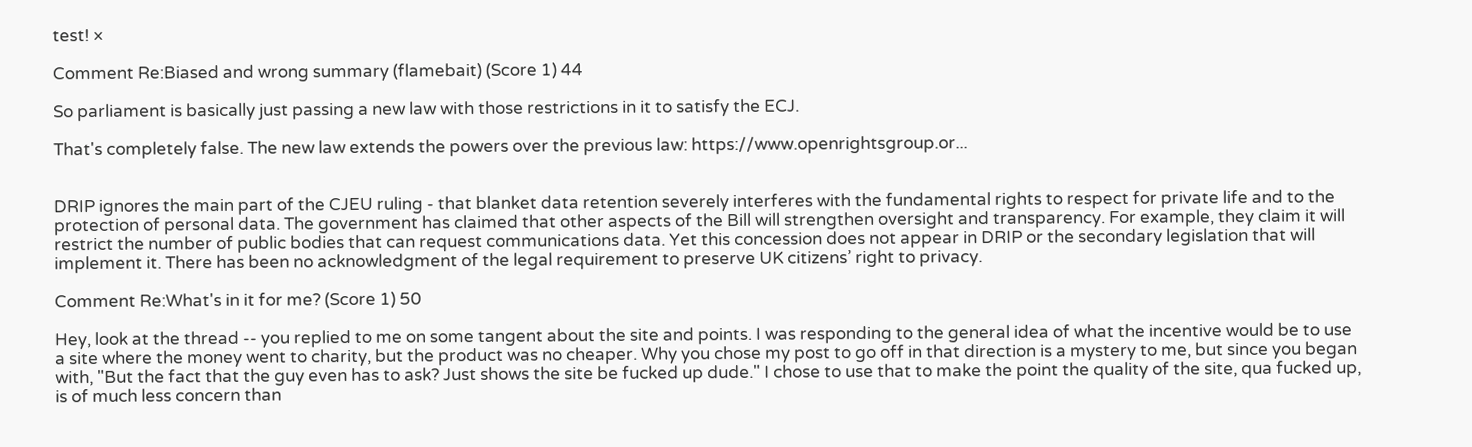test! ×

Comment Re:Biased and wrong summary (flamebait) (Score 1) 44

So parliament is basically just passing a new law with those restrictions in it to satisfy the ECJ.

That's completely false. The new law extends the powers over the previous law: https://www.openrightsgroup.or...


DRIP ignores the main part of the CJEU ruling - that blanket data retention severely interferes with the fundamental rights to respect for private life and to the protection of personal data. The government has claimed that other aspects of the Bill will strengthen oversight and transparency. For example, they claim it will restrict the number of public bodies that can request communications data. Yet this concession does not appear in DRIP or the secondary legislation that will implement it. There has been no acknowledgment of the legal requirement to preserve UK citizens’ right to privacy.

Comment Re:What's in it for me? (Score 1) 50

Hey, look at the thread -- you replied to me on some tangent about the site and points. I was responding to the general idea of what the incentive would be to use a site where the money went to charity, but the product was no cheaper. Why you chose my post to go off in that direction is a mystery to me, but since you began with, "But the fact that the guy even has to ask? Just shows the site be fucked up dude." I chose to use that to make the point the quality of the site, qua fucked up, is of much less concern than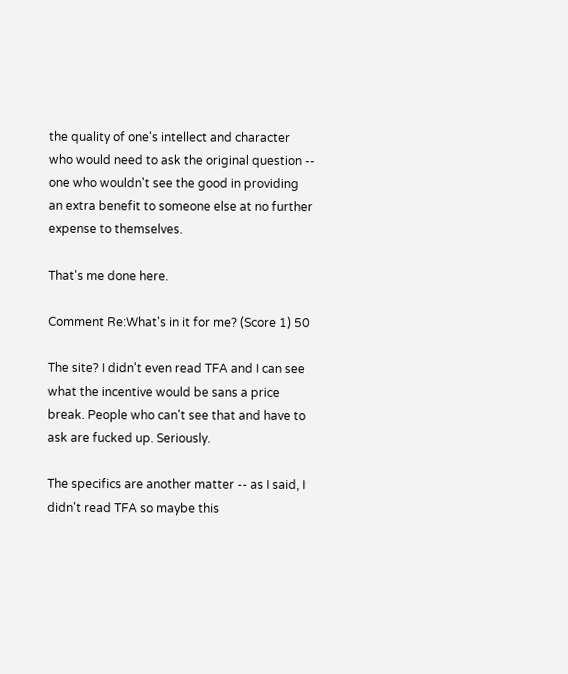the quality of one's intellect and character who would need to ask the original question -- one who wouldn't see the good in providing an extra benefit to someone else at no further expense to themselves.

That's me done here.

Comment Re:What's in it for me? (Score 1) 50

The site? I didn't even read TFA and I can see what the incentive would be sans a price break. People who can't see that and have to ask are fucked up. Seriously.

The specifics are another matter -- as I said, I didn't read TFA so maybe this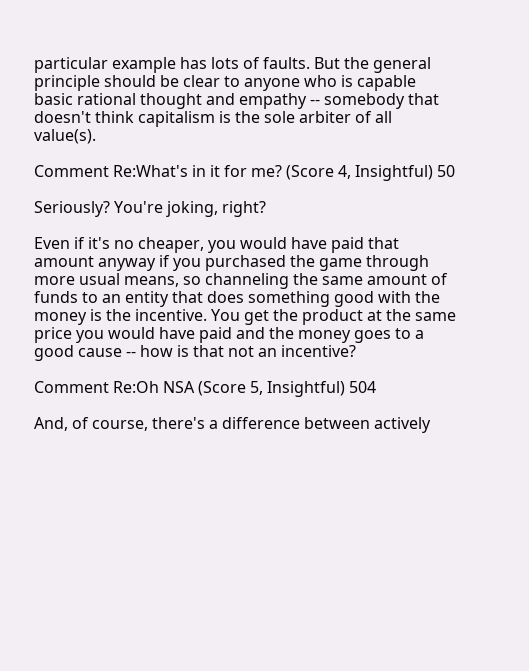particular example has lots of faults. But the general principle should be clear to anyone who is capable basic rational thought and empathy -- somebody that doesn't think capitalism is the sole arbiter of all value(s).

Comment Re:What's in it for me? (Score 4, Insightful) 50

Seriously? You're joking, right?

Even if it's no cheaper, you would have paid that amount anyway if you purchased the game through more usual means, so channeling the same amount of funds to an entity that does something good with the money is the incentive. You get the product at the same price you would have paid and the money goes to a good cause -- how is that not an incentive?

Comment Re:Oh NSA (Score 5, Insightful) 504

And, of course, there's a difference between actively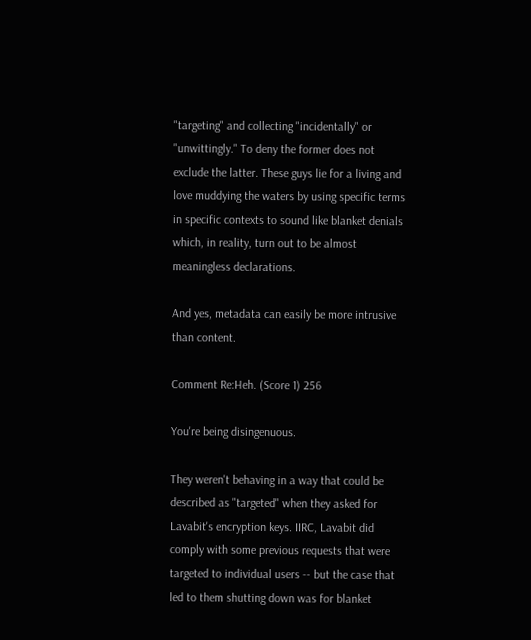"targeting" and collecting "incidentally" or "unwittingly." To deny the former does not exclude the latter. These guys lie for a living and love muddying the waters by using specific terms in specific contexts to sound like blanket denials which, in reality, turn out to be almost meaningless declarations.

And yes, metadata can easily be more intrusive than content.

Comment Re:Heh. (Score 1) 256

You're being disingenuous.

They weren't behaving in a way that could be described as "targeted" when they asked for Lavabit's encryption keys. IIRC, Lavabit did comply with some previous requests that were targeted to individual users -- but the case that led to them shutting down was for blanket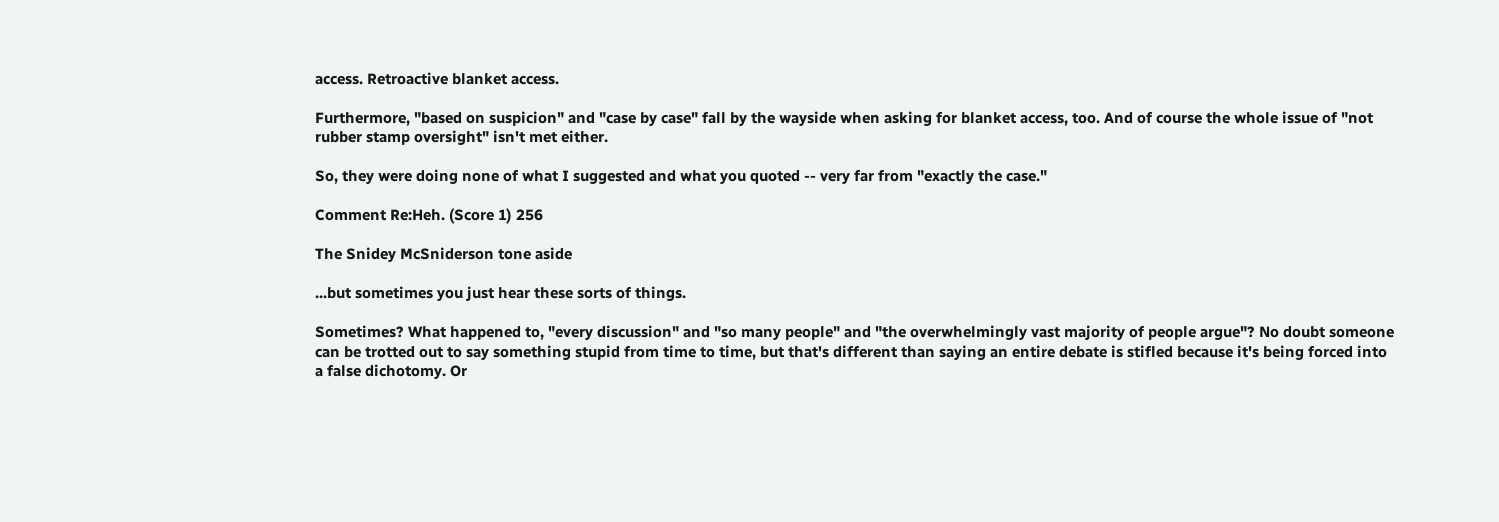access. Retroactive blanket access.

Furthermore, "based on suspicion" and "case by case" fall by the wayside when asking for blanket access, too. And of course the whole issue of "not rubber stamp oversight" isn't met either.

So, they were doing none of what I suggested and what you quoted -- very far from "exactly the case."

Comment Re:Heh. (Score 1) 256

The Snidey McSniderson tone aside

...but sometimes you just hear these sorts of things.

Sometimes? What happened to, "every discussion" and "so many people" and "the overwhelmingly vast majority of people argue"? No doubt someone can be trotted out to say something stupid from time to time, but that's different than saying an entire debate is stifled because it's being forced into a false dichotomy. Or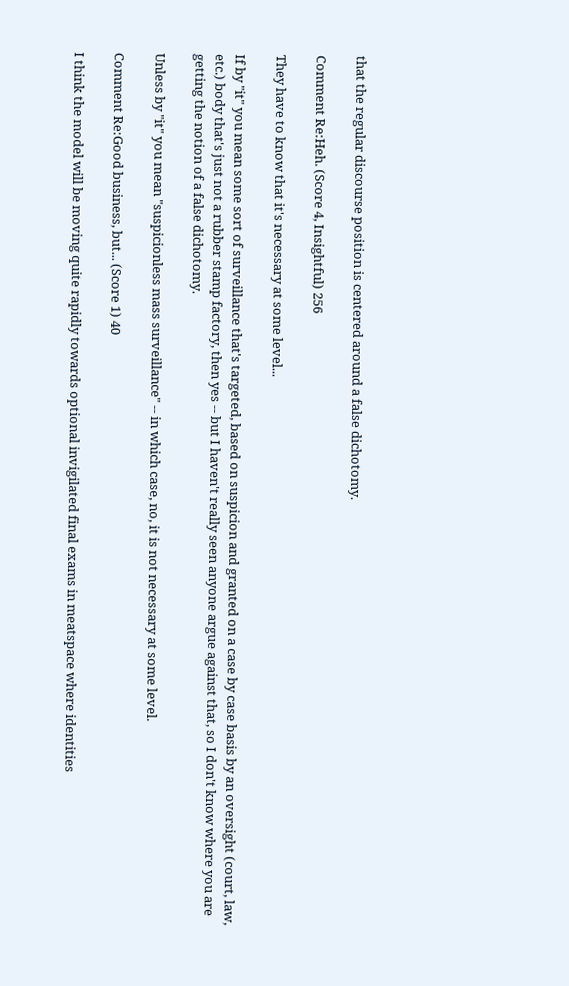that the regular discourse position is centered around a false dichotomy.

Comment Re:Heh. (Score 4, Insightful) 256

They have to know that it's necessary at some level...

If by "it" you mean some sort of surveillance that's targeted, based on suspicion and granted on a case by case basis by an oversight (court, law, etc.) body that's just not a rubber stamp factory, then yes -- but I haven't really seen anyone argue against that, so I don't know where you are getting the notion of a false dichotomy.

Unless by "it" you mean "suspicionless mass surveillance" -- in which case, no, it is not necessary at some level.

Comment Re:Good business, but... (Score 1) 40

I think the model will be moving quite rapidly towards optional invigilated final exams in meatspace where identities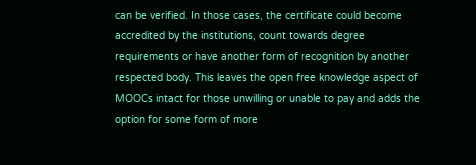can be verified. In those cases, the certificate could become accredited by the institutions, count towards degree requirements or have another form of recognition by another respected body. This leaves the open free knowledge aspect of MOOCs intact for those unwilling or unable to pay and adds the option for some form of more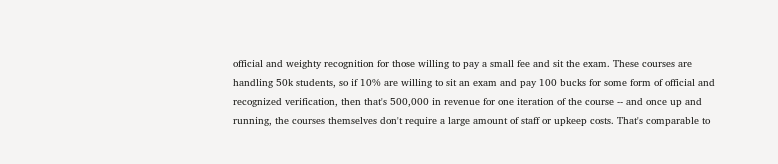official and weighty recognition for those willing to pay a small fee and sit the exam. These courses are handling 50k students, so if 10% are willing to sit an exam and pay 100 bucks for some form of official and recognized verification, then that's 500,000 in revenue for one iteration of the course -- and once up and running, the courses themselves don't require a large amount of staff or upkeep costs. That's comparable to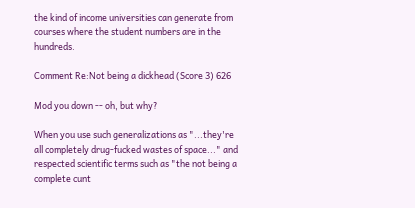the kind of income universities can generate from courses where the student numbers are in the hundreds.

Comment Re:Not being a dickhead (Score 3) 626

Mod you down -- oh, but why?

When you use such generalizations as "...they're all completely drug-fucked wastes of space..." and respected scientific terms such as "the not being a complete cunt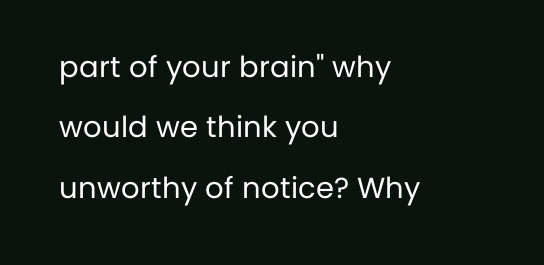part of your brain" why would we think you unworthy of notice? Why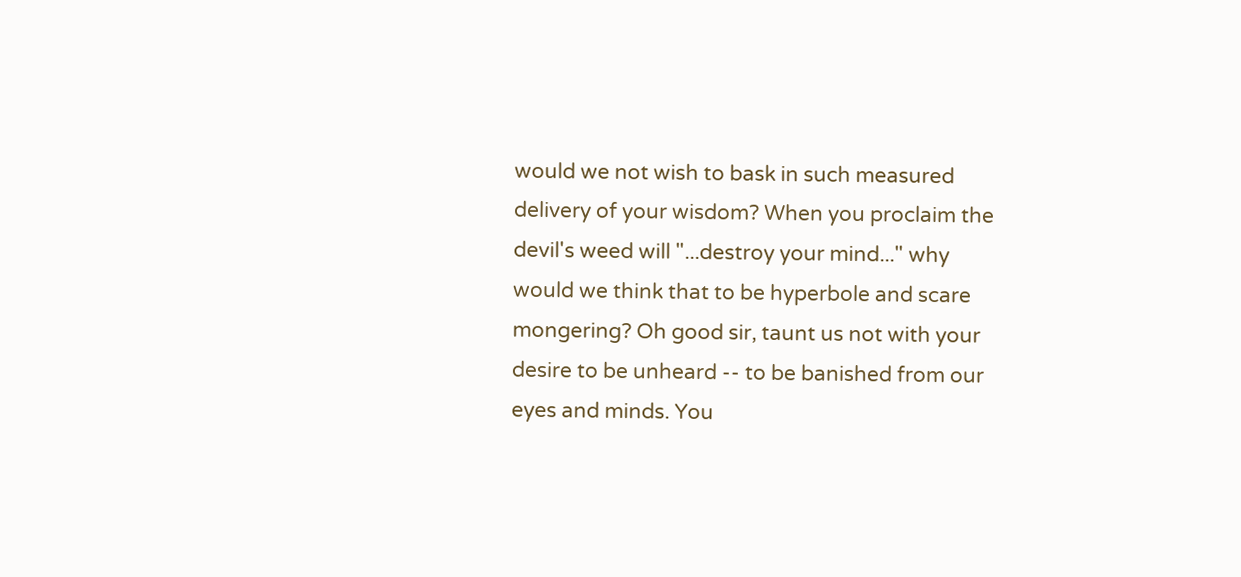would we not wish to bask in such measured delivery of your wisdom? When you proclaim the devil's weed will "...destroy your mind..." why would we think that to be hyperbole and scare mongering? Oh good sir, taunt us not with your desire to be unheard -- to be banished from our eyes and minds. You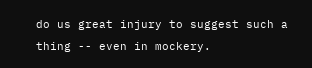do us great injury to suggest such a thing -- even in mockery.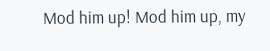Mod him up! Mod him up, my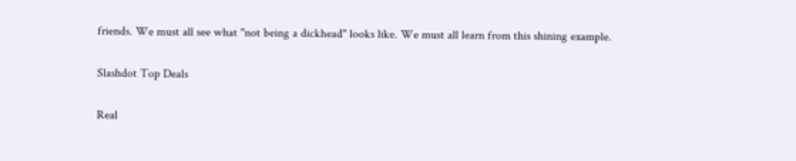friends. We must all see what "not being a dickhead" looks like. We must all learn from this shining example.

Slashdot Top Deals

Real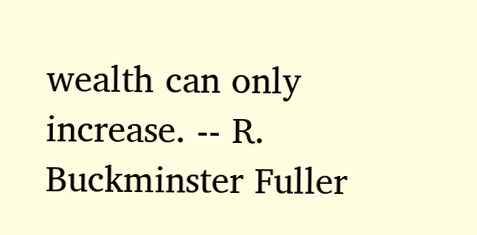wealth can only increase. -- R. Buckminster Fuller